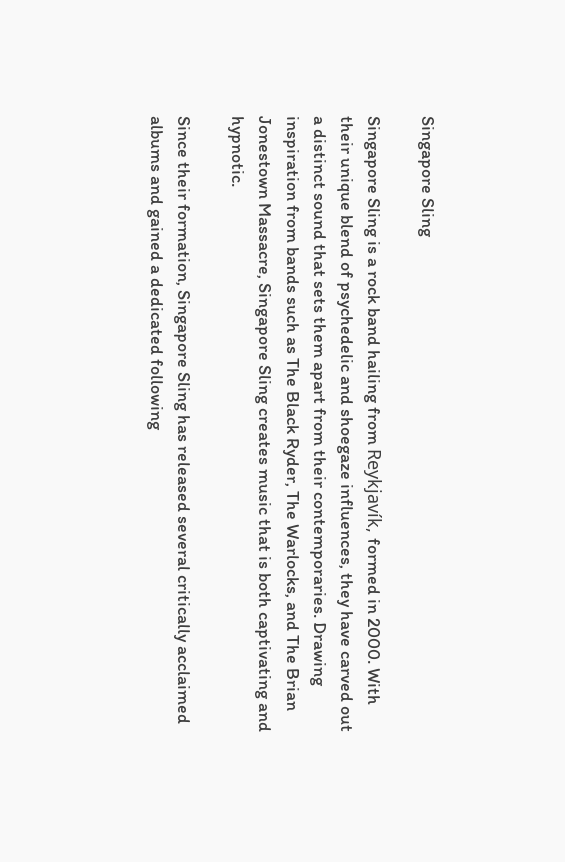Singapore Sling

Singapore Sling is a rock band hailing from Reykjavík, formed in 2000. With their unique blend of psychedelic and shoegaze influences, they have carved out a distinct sound that sets them apart from their contemporaries. Drawing inspiration from bands such as The Black Ryder, The Warlocks, and The Brian Jonestown Massacre, Singapore Sling creates music that is both captivating and hypnotic.

Since their formation, Singapore Sling has released several critically acclaimed albums and gained a dedicated following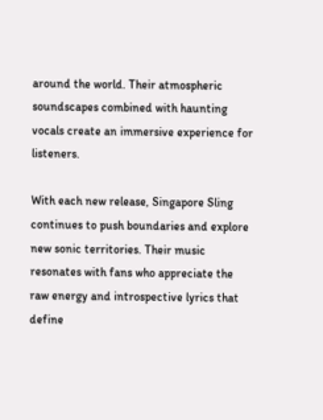around the world. Their atmospheric soundscapes combined with haunting vocals create an immersive experience for listeners.

With each new release, Singapore Sling continues to push boundaries and explore new sonic territories. Their music resonates with fans who appreciate the raw energy and introspective lyrics that define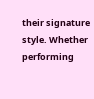their signature style. Whether performing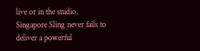live or in the studio, Singapore Sling never fails to deliver a powerful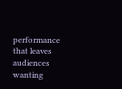performance that leaves audiences wanting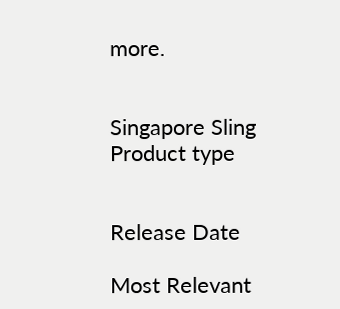more.


Singapore Sling
Product type


Release Date

Most Relevant